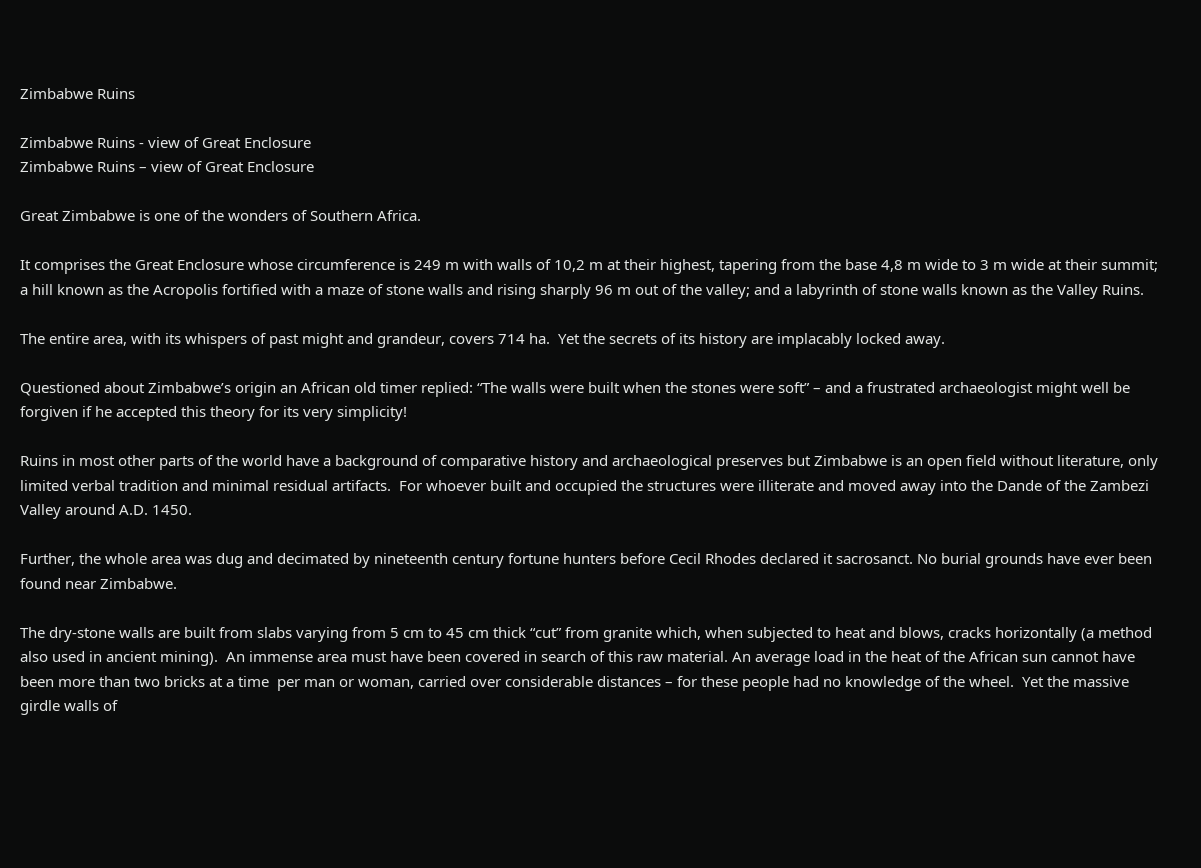Zimbabwe Ruins

Zimbabwe Ruins - view of Great Enclosure
Zimbabwe Ruins – view of Great Enclosure

Great Zimbabwe is one of the wonders of Southern Africa.

It comprises the Great Enclosure whose circumference is 249 m with walls of 10,2 m at their highest, tapering from the base 4,8 m wide to 3 m wide at their summit; a hill known as the Acropolis fortified with a maze of stone walls and rising sharply 96 m out of the valley; and a labyrinth of stone walls known as the Valley Ruins.

The entire area, with its whispers of past might and grandeur, covers 714 ha.  Yet the secrets of its history are implacably locked away.

Questioned about Zimbabwe’s origin an African old timer replied: “The walls were built when the stones were soft” – and a frustrated archaeologist might well be forgiven if he accepted this theory for its very simplicity!

Ruins in most other parts of the world have a background of comparative history and archaeological preserves but Zimbabwe is an open field without literature, only limited verbal tradition and minimal residual artifacts.  For whoever built and occupied the structures were illiterate and moved away into the Dande of the Zambezi Valley around A.D. 1450.

Further, the whole area was dug and decimated by nineteenth century fortune hunters before Cecil Rhodes declared it sacrosanct. No burial grounds have ever been found near Zimbabwe.

The dry-stone walls are built from slabs varying from 5 cm to 45 cm thick “cut” from granite which, when subjected to heat and blows, cracks horizontally (a method also used in ancient mining).  An immense area must have been covered in search of this raw material. An average load in the heat of the African sun cannot have been more than two bricks at a time  per man or woman, carried over considerable distances – for these people had no knowledge of the wheel.  Yet the massive girdle walls of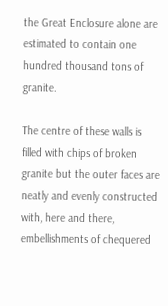the Great Enclosure alone are estimated to contain one hundred thousand tons of granite.

The centre of these walls is filled with chips of broken granite but the outer faces are neatly and evenly constructed with, here and there, embellishments of chequered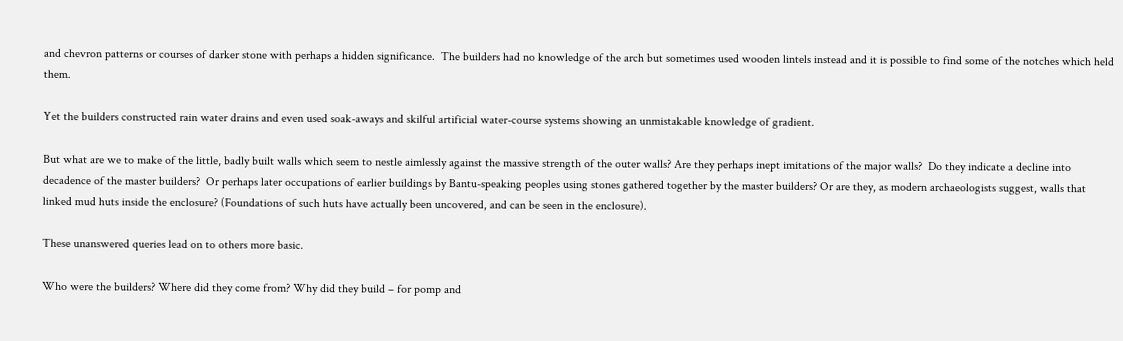and chevron patterns or courses of darker stone with perhaps a hidden significance.  The builders had no knowledge of the arch but sometimes used wooden lintels instead and it is possible to find some of the notches which held them.

Yet the builders constructed rain water drains and even used soak-aways and skilful artificial water-course systems showing an unmistakable knowledge of gradient.

But what are we to make of the little, badly built walls which seem to nestle aimlessly against the massive strength of the outer walls? Are they perhaps inept imitations of the major walls?  Do they indicate a decline into decadence of the master builders?  Or perhaps later occupations of earlier buildings by Bantu-speaking peoples using stones gathered together by the master builders? Or are they, as modern archaeologists suggest, walls that linked mud huts inside the enclosure? (Foundations of such huts have actually been uncovered, and can be seen in the enclosure).

These unanswered queries lead on to others more basic.

Who were the builders? Where did they come from? Why did they build – for pomp and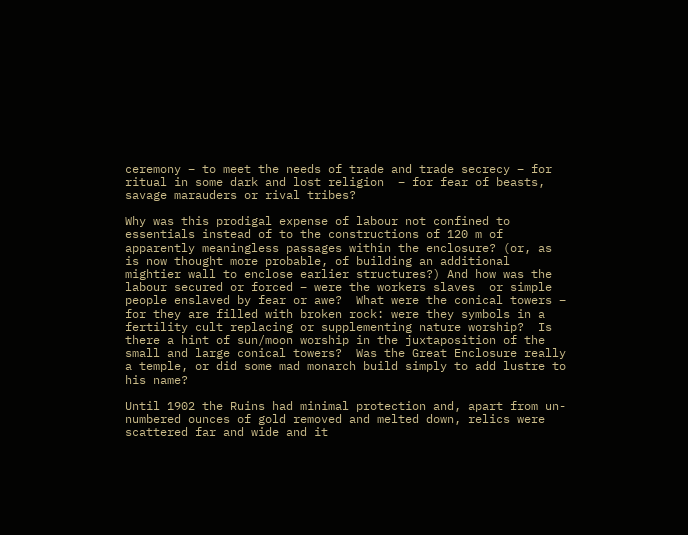ceremony – to meet the needs of trade and trade secrecy – for ritual in some dark and lost religion  – for fear of beasts, savage marauders or rival tribes?

Why was this prodigal expense of labour not confined to essentials instead of to the constructions of 120 m of apparently meaningless passages within the enclosure? (or, as is now thought more probable, of building an additional mightier wall to enclose earlier structures?) And how was the labour secured or forced – were the workers slaves  or simple people enslaved by fear or awe?  What were the conical towers – for they are filled with broken rock: were they symbols in a fertility cult replacing or supplementing nature worship?  Is there a hint of sun/moon worship in the juxtaposition of the small and large conical towers?  Was the Great Enclosure really a temple, or did some mad monarch build simply to add lustre to his name?

Until 1902 the Ruins had minimal protection and, apart from un-numbered ounces of gold removed and melted down, relics were scattered far and wide and it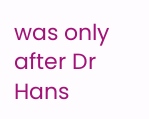was only after Dr Hans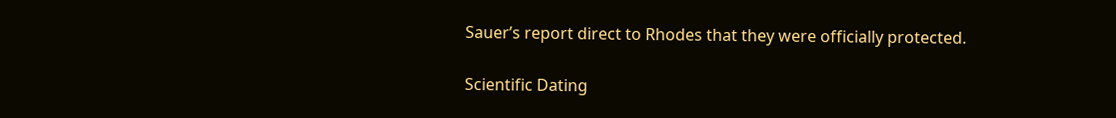Sauer’s report direct to Rhodes that they were officially protected.

Scientific Dating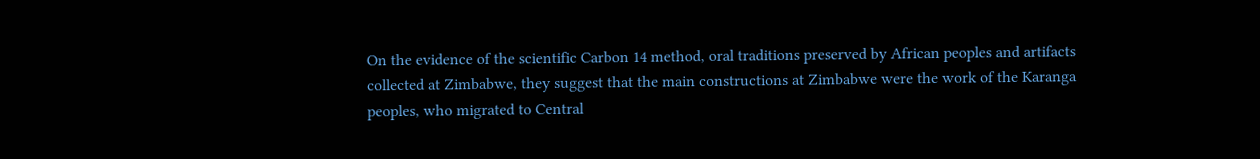On the evidence of the scientific Carbon 14 method, oral traditions preserved by African peoples and artifacts collected at Zimbabwe, they suggest that the main constructions at Zimbabwe were the work of the Karanga peoples, who migrated to Central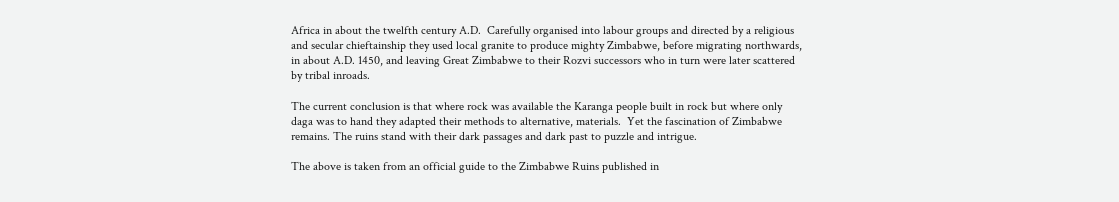Africa in about the twelfth century A.D.  Carefully organised into labour groups and directed by a religious and secular chieftainship they used local granite to produce mighty Zimbabwe, before migrating northwards, in about A.D. 1450, and leaving Great Zimbabwe to their Rozvi successors who in turn were later scattered by tribal inroads.

The current conclusion is that where rock was available the Karanga people built in rock but where only daga was to hand they adapted their methods to alternative, materials.  Yet the fascination of Zimbabwe remains. The ruins stand with their dark passages and dark past to puzzle and intrigue.

The above is taken from an official guide to the Zimbabwe Ruins published in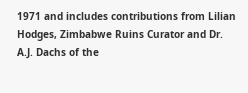1971 and includes contributions from Lilian Hodges, Zimbabwe Ruins Curator and Dr. A.J. Dachs of the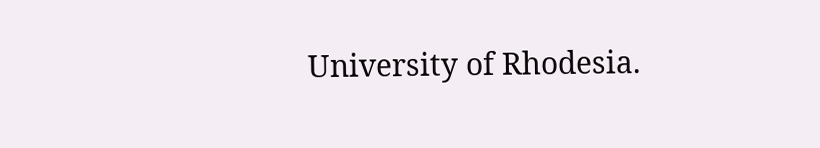University of Rhodesia.